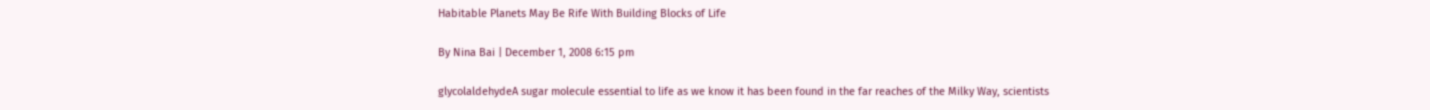Habitable Planets May Be Rife With Building Blocks of Life

By Nina Bai | December 1, 2008 6:15 pm

glycolaldehydeA sugar molecule essential to life as we know it has been found in the far reaches of the Milky Way, scientists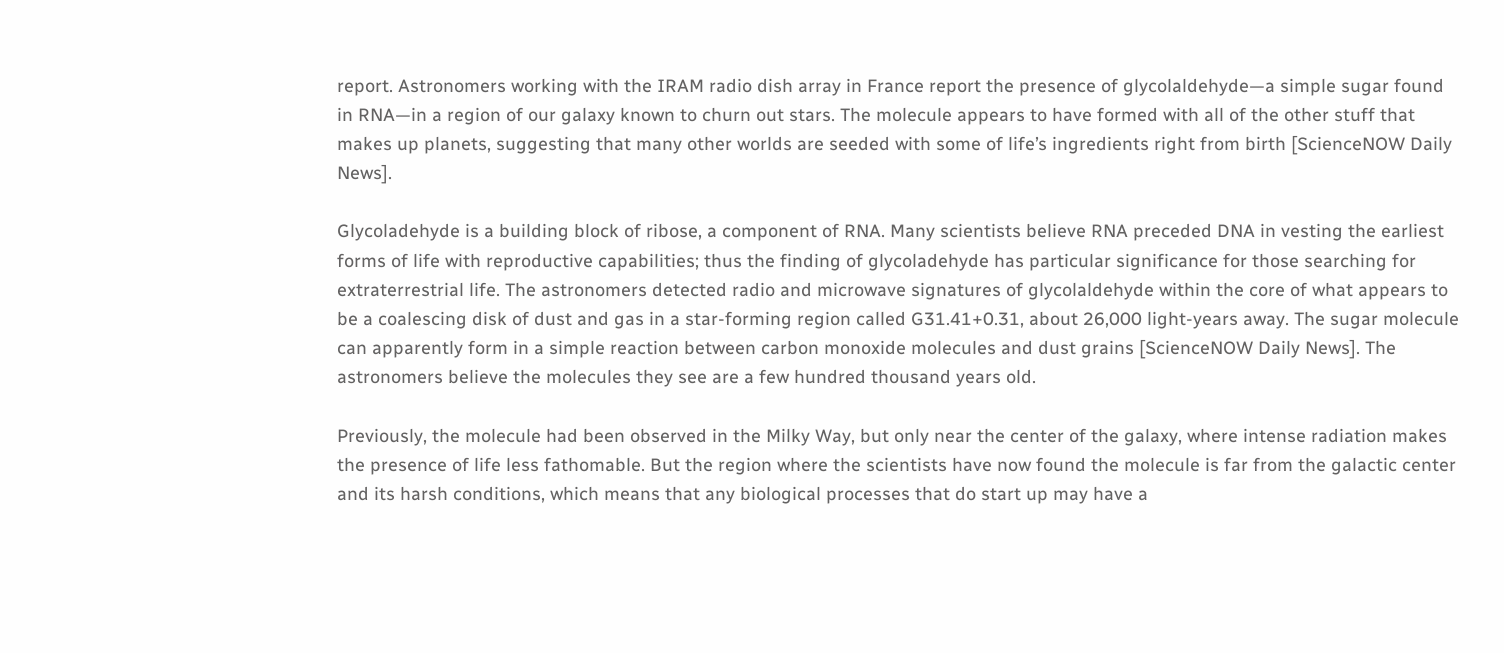report. Astronomers working with the IRAM radio dish array in France report the presence of glycolaldehyde—a simple sugar found in RNA—in a region of our galaxy known to churn out stars. The molecule appears to have formed with all of the other stuff that makes up planets, suggesting that many other worlds are seeded with some of life’s ingredients right from birth [ScienceNOW Daily News].

Glycoladehyde is a building block of ribose, a component of RNA. Many scientists believe RNA preceded DNA in vesting the earliest forms of life with reproductive capabilities; thus the finding of glycoladehyde has particular significance for those searching for extraterrestrial life. The astronomers detected radio and microwave signatures of glycolaldehyde within the core of what appears to be a coalescing disk of dust and gas in a star-forming region called G31.41+0.31, about 26,000 light-years away. The sugar molecule can apparently form in a simple reaction between carbon monoxide molecules and dust grains [ScienceNOW Daily News]. The astronomers believe the molecules they see are a few hundred thousand years old.

Previously, the molecule had been observed in the Milky Way, but only near the center of the galaxy, where intense radiation makes the presence of life less fathomable. But the region where the scientists have now found the molecule is far from the galactic center and its harsh conditions, which means that any biological processes that do start up may have a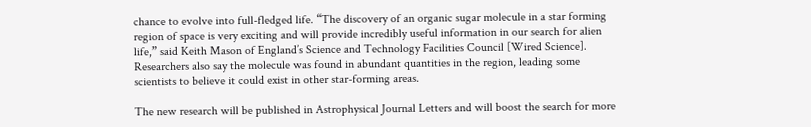chance to evolve into full-fledged life. “The discovery of an organic sugar molecule in a star forming region of space is very exciting and will provide incredibly useful information in our search for alien life,” said Keith Mason of England’s Science and Technology Facilities Council [Wired Science]. Researchers also say the molecule was found in abundant quantities in the region, leading some scientists to believe it could exist in other star-forming areas.

The new research will be published in Astrophysical Journal Letters and will boost the search for more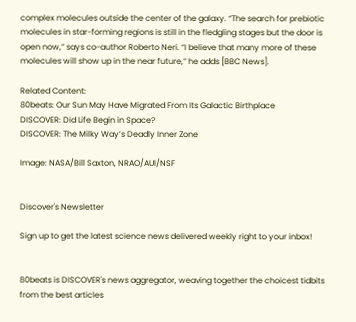complex molecules outside the center of the galaxy. “The search for prebiotic molecules in star-forming regions is still in the fledgling stages but the door is open now,” says co-author Roberto Neri. “I believe that many more of these molecules will show up in the near future,” he adds [BBC News].

Related Content:
80beats: Our Sun May Have Migrated From Its Galactic Birthplace
DISCOVER: Did Life Begin in Space?
DISCOVER: The Milky Way’s Deadly Inner Zone

Image: NASA/Bill Saxton, NRAO/AUI/NSF


Discover's Newsletter

Sign up to get the latest science news delivered weekly right to your inbox!


80beats is DISCOVER's news aggregator, weaving together the choicest tidbits from the best articles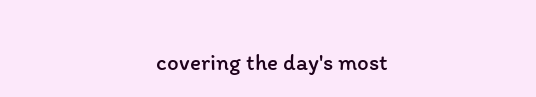covering the day's most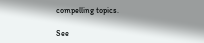compelling topics.

See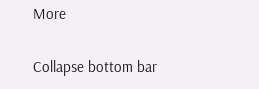More

Collapse bottom bar